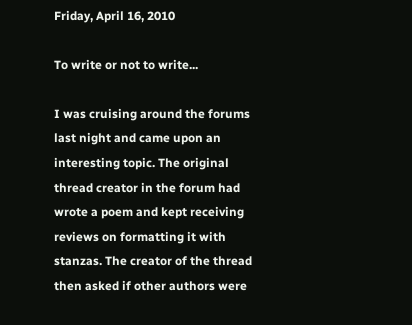Friday, April 16, 2010

To write or not to write...

I was cruising around the forums last night and came upon an interesting topic. The original thread creator in the forum had wrote a poem and kept receiving reviews on formatting it with stanzas. The creator of the thread then asked if other authors were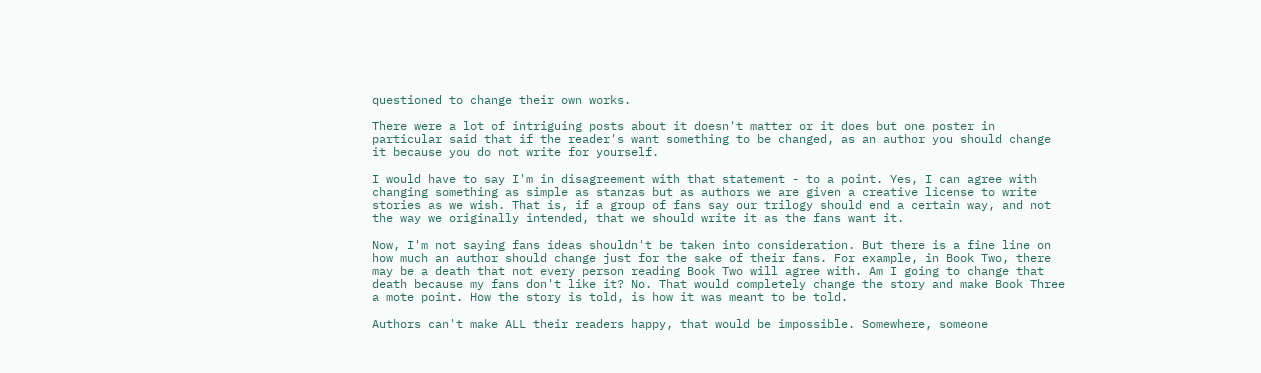questioned to change their own works.

There were a lot of intriguing posts about it doesn't matter or it does but one poster in particular said that if the reader's want something to be changed, as an author you should change it because you do not write for yourself.

I would have to say I'm in disagreement with that statement - to a point. Yes, I can agree with changing something as simple as stanzas but as authors we are given a creative license to write stories as we wish. That is, if a group of fans say our trilogy should end a certain way, and not the way we originally intended, that we should write it as the fans want it.

Now, I'm not saying fans ideas shouldn't be taken into consideration. But there is a fine line on how much an author should change just for the sake of their fans. For example, in Book Two, there may be a death that not every person reading Book Two will agree with. Am I going to change that death because my fans don't like it? No. That would completely change the story and make Book Three a mote point. How the story is told, is how it was meant to be told.

Authors can't make ALL their readers happy, that would be impossible. Somewhere, someone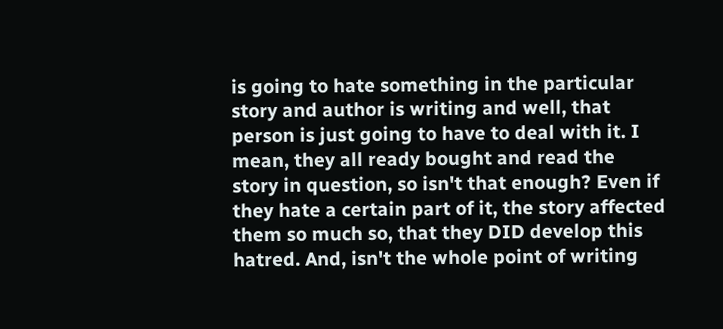is going to hate something in the particular story and author is writing and well, that person is just going to have to deal with it. I mean, they all ready bought and read the story in question, so isn't that enough? Even if they hate a certain part of it, the story affected them so much so, that they DID develop this hatred. And, isn't the whole point of writing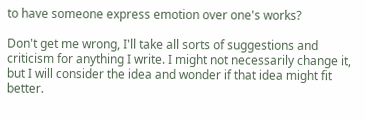to have someone express emotion over one's works?

Don't get me wrong, I'll take all sorts of suggestions and criticism for anything I write. I might not necessarily change it, but I will consider the idea and wonder if that idea might fit better.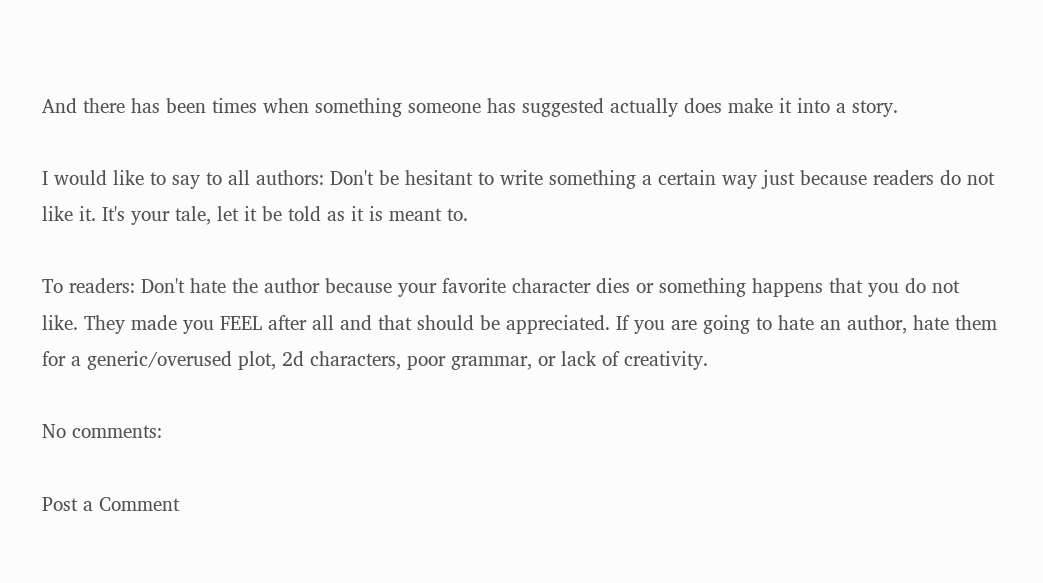And there has been times when something someone has suggested actually does make it into a story.

I would like to say to all authors: Don't be hesitant to write something a certain way just because readers do not like it. It's your tale, let it be told as it is meant to.

To readers: Don't hate the author because your favorite character dies or something happens that you do not like. They made you FEEL after all and that should be appreciated. If you are going to hate an author, hate them for a generic/overused plot, 2d characters, poor grammar, or lack of creativity.

No comments:

Post a Comment